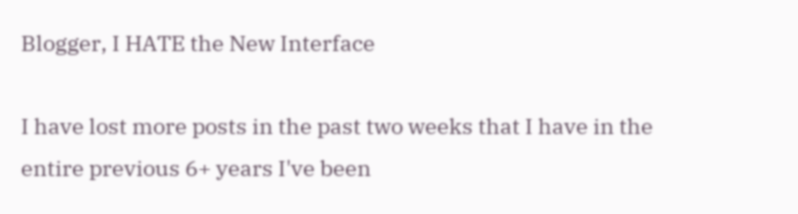Blogger, I HATE the New Interface

I have lost more posts in the past two weeks that I have in the entire previous 6+ years I've been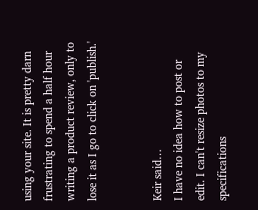using your site. It is pretty darn frustrating to spend a half hour writing a product review, only to lose it as I go to click on 'publish.'


Keir said…
I have no idea how to post or edit. I can't resize photos to my specifications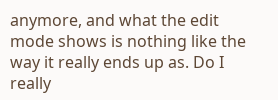anymore, and what the edit mode shows is nothing like the way it really ends up as. Do I really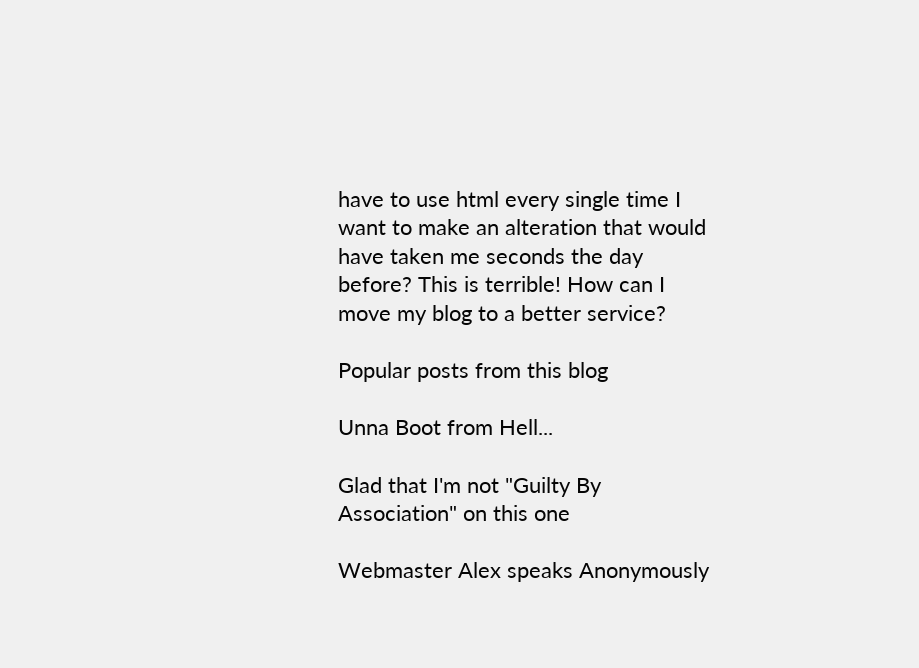have to use html every single time I want to make an alteration that would have taken me seconds the day before? This is terrible! How can I move my blog to a better service?

Popular posts from this blog

Unna Boot from Hell...

Glad that I'm not "Guilty By Association" on this one

Webmaster Alex speaks Anonymously